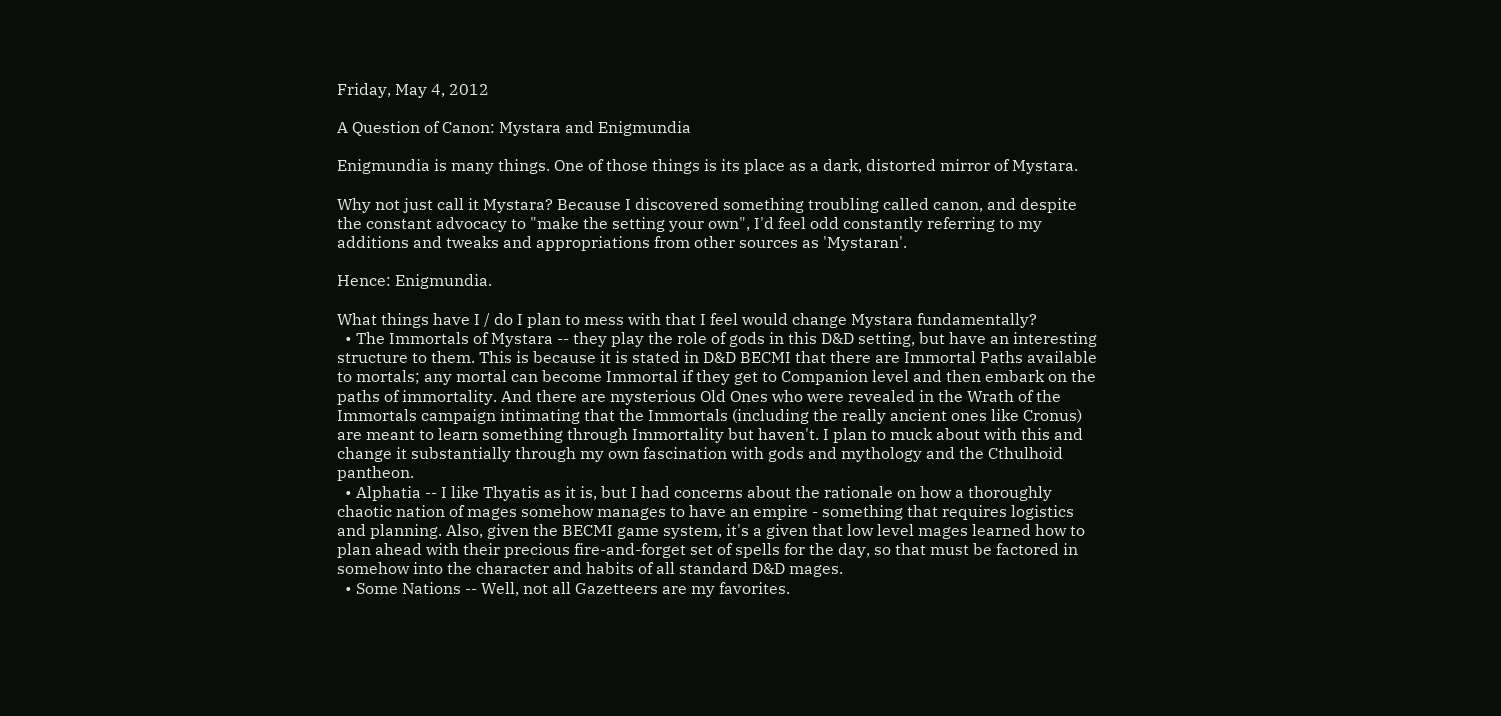Friday, May 4, 2012

A Question of Canon: Mystara and Enigmundia

Enigmundia is many things. One of those things is its place as a dark, distorted mirror of Mystara.

Why not just call it Mystara? Because I discovered something troubling called canon, and despite the constant advocacy to "make the setting your own", I'd feel odd constantly referring to my additions and tweaks and appropriations from other sources as 'Mystaran'.

Hence: Enigmundia.

What things have I / do I plan to mess with that I feel would change Mystara fundamentally?
  • The Immortals of Mystara -- they play the role of gods in this D&D setting, but have an interesting structure to them. This is because it is stated in D&D BECMI that there are Immortal Paths available to mortals; any mortal can become Immortal if they get to Companion level and then embark on the paths of immortality. And there are mysterious Old Ones who were revealed in the Wrath of the Immortals campaign intimating that the Immortals (including the really ancient ones like Cronus) are meant to learn something through Immortality but haven't. I plan to muck about with this and change it substantially through my own fascination with gods and mythology and the Cthulhoid pantheon.
  • Alphatia -- I like Thyatis as it is, but I had concerns about the rationale on how a thoroughly chaotic nation of mages somehow manages to have an empire - something that requires logistics and planning. Also, given the BECMI game system, it's a given that low level mages learned how to plan ahead with their precious fire-and-forget set of spells for the day, so that must be factored in somehow into the character and habits of all standard D&D mages.
  • Some Nations -- Well, not all Gazetteers are my favorites.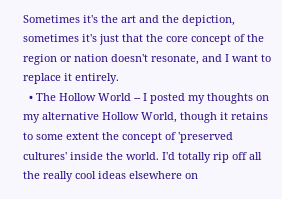Sometimes it's the art and the depiction, sometimes it's just that the core concept of the region or nation doesn't resonate, and I want to replace it entirely.
  • The Hollow World -- I posted my thoughts on my alternative Hollow World, though it retains to some extent the concept of 'preserved cultures' inside the world. I'd totally rip off all the really cool ideas elsewhere on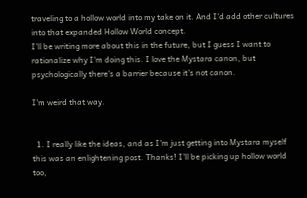traveling to a hollow world into my take on it. And I'd add other cultures into that expanded Hollow World concept.
I'll be writing more about this in the future, but I guess I want to rationalize why I'm doing this. I love the Mystara canon, but psychologically there's a barrier because it's not canon.

I'm weird that way.


  1. I really like the ideas, and as I'm just getting into Mystara myself this was an enlightening post. Thanks! I'll be picking up hollow world too,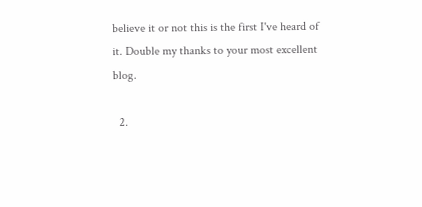believe it or not this is the first I've heard of it. Double my thanks to your most excellent blog.

  2.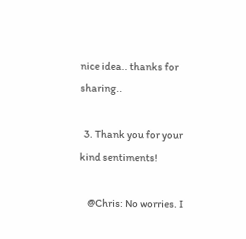nice idea.. thanks for sharing..

  3. Thank you for your kind sentiments!

    @Chris: No worries. I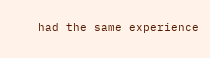had the same experience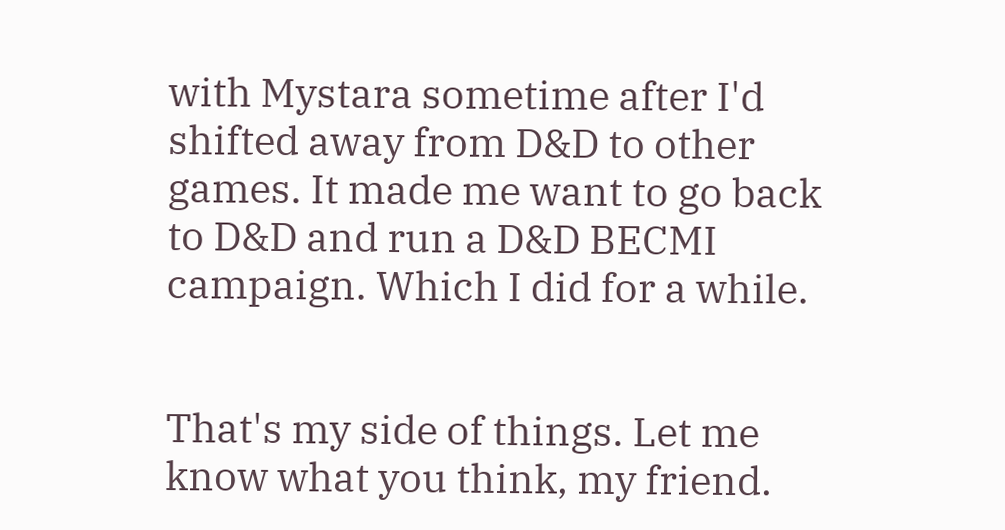with Mystara sometime after I'd shifted away from D&D to other games. It made me want to go back to D&D and run a D&D BECMI campaign. Which I did for a while.


That's my side of things. Let me know what you think, my friend.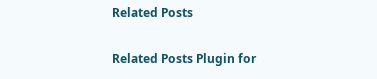Related Posts

Related Posts Plugin for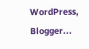WordPress, Blogger...